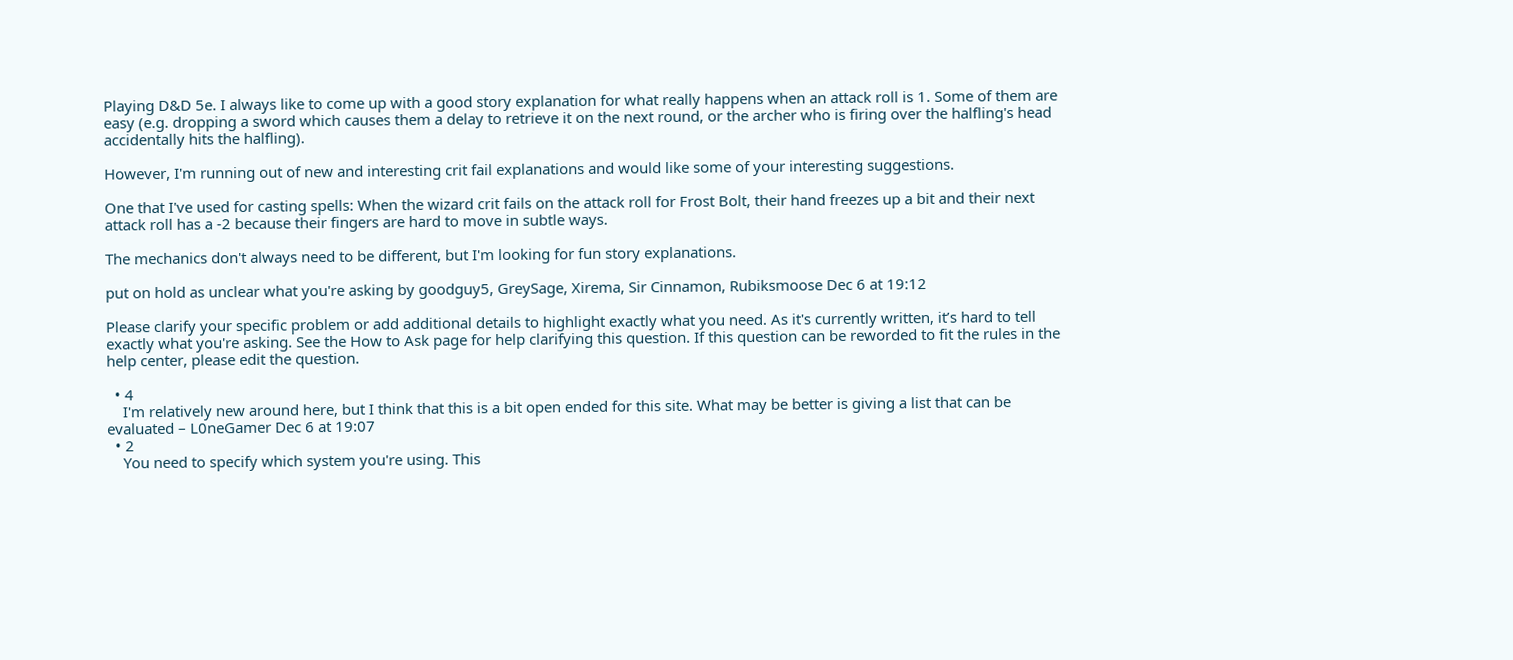Playing D&D 5e. I always like to come up with a good story explanation for what really happens when an attack roll is 1. Some of them are easy (e.g. dropping a sword which causes them a delay to retrieve it on the next round, or the archer who is firing over the halfling's head accidentally hits the halfling).

However, I'm running out of new and interesting crit fail explanations and would like some of your interesting suggestions.

One that I've used for casting spells: When the wizard crit fails on the attack roll for Frost Bolt, their hand freezes up a bit and their next attack roll has a -2 because their fingers are hard to move in subtle ways.

The mechanics don't always need to be different, but I'm looking for fun story explanations.

put on hold as unclear what you're asking by goodguy5, GreySage, Xirema, Sir Cinnamon, Rubiksmoose Dec 6 at 19:12

Please clarify your specific problem or add additional details to highlight exactly what you need. As it's currently written, it’s hard to tell exactly what you're asking. See the How to Ask page for help clarifying this question. If this question can be reworded to fit the rules in the help center, please edit the question.

  • 4
    I'm relatively new around here, but I think that this is a bit open ended for this site. What may be better is giving a list that can be evaluated – L0neGamer Dec 6 at 19:07
  • 2
    You need to specify which system you're using. This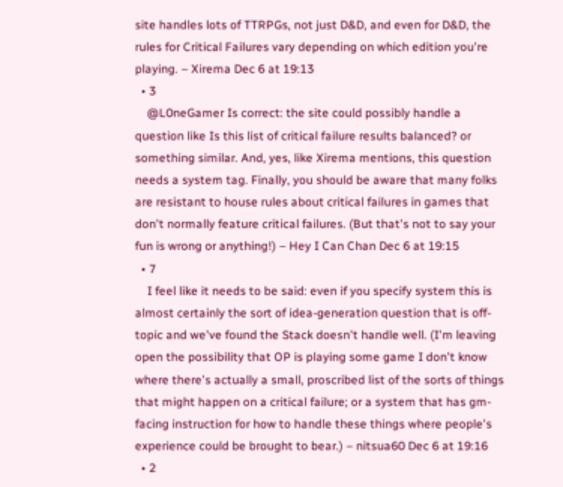site handles lots of TTRPGs, not just D&D, and even for D&D, the rules for Critical Failures vary depending on which edition you're playing. – Xirema Dec 6 at 19:13
  • 3
    @L0neGamer Is correct: the site could possibly handle a question like Is this list of critical failure results balanced? or something similar. And, yes, like Xirema mentions, this question needs a system tag. Finally, you should be aware that many folks are resistant to house rules about critical failures in games that don't normally feature critical failures. (But that's not to say your fun is wrong or anything!) – Hey I Can Chan Dec 6 at 19:15
  • 7
    I feel like it needs to be said: even if you specify system this is almost certainly the sort of idea-generation question that is off-topic and we've found the Stack doesn't handle well. (I'm leaving open the possibility that OP is playing some game I don't know where there's actually a small, proscribed list of the sorts of things that might happen on a critical failure; or a system that has gm-facing instruction for how to handle these things where people's experience could be brought to bear.) – nitsua60 Dec 6 at 19:16
  • 2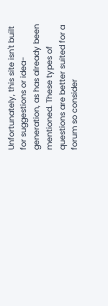Unfortunately, this site isn't built for suggestions or idea-generation, as has already been mentioned. These types of questions are better suited for a forum so consider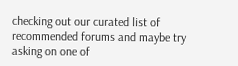checking out our curated list of recommended forums and maybe try asking on one of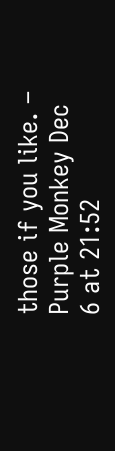those if you like. – Purple Monkey Dec 6 at 21:52